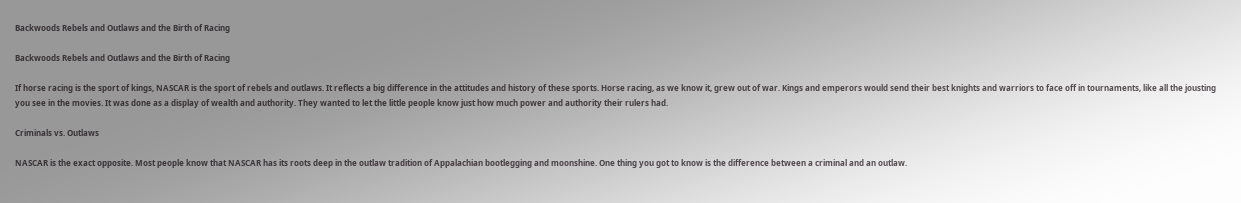Backwoods Rebels and Outlaws and the Birth of Racing

Backwoods Rebels and Outlaws and the Birth of Racing

If horse racing is the sport of kings, NASCAR is the sport of rebels and outlaws. It reflects a big difference in the attitudes and history of these sports. Horse racing, as we know it, grew out of war. Kings and emperors would send their best knights and warriors to face off in tournaments, like all the jousting you see in the movies. It was done as a display of wealth and authority. They wanted to let the little people know just how much power and authority their rulers had.

Criminals vs. Outlaws

NASCAR is the exact opposite. Most people know that NASCAR has its roots deep in the outlaw tradition of Appalachian bootlegging and moonshine. One thing you got to know is the difference between a criminal and an outlaw.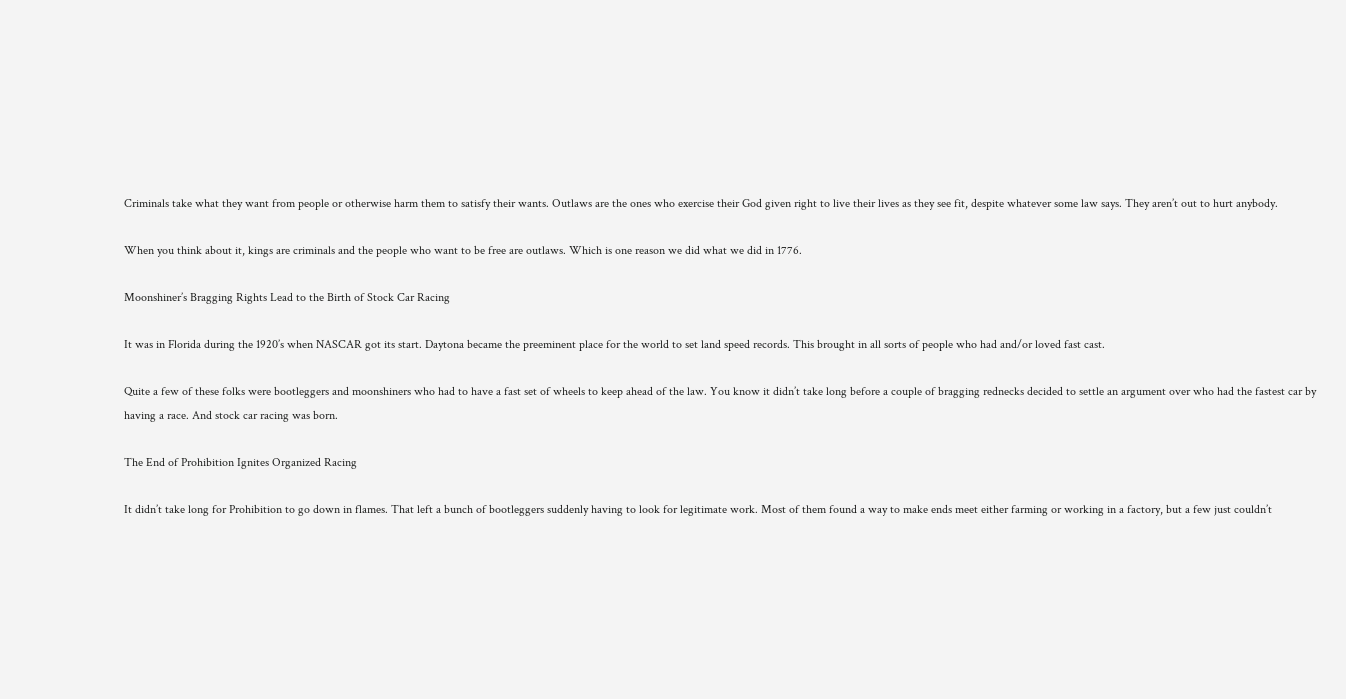Criminals take what they want from people or otherwise harm them to satisfy their wants. Outlaws are the ones who exercise their God given right to live their lives as they see fit, despite whatever some law says. They aren’t out to hurt anybody.

When you think about it, kings are criminals and the people who want to be free are outlaws. Which is one reason we did what we did in 1776.

Moonshiner’s Bragging Rights Lead to the Birth of Stock Car Racing

It was in Florida during the 1920’s when NASCAR got its start. Daytona became the preeminent place for the world to set land speed records. This brought in all sorts of people who had and/or loved fast cast.

Quite a few of these folks were bootleggers and moonshiners who had to have a fast set of wheels to keep ahead of the law. You know it didn’t take long before a couple of bragging rednecks decided to settle an argument over who had the fastest car by having a race. And stock car racing was born.

The End of Prohibition Ignites Organized Racing

It didn’t take long for Prohibition to go down in flames. That left a bunch of bootleggers suddenly having to look for legitimate work. Most of them found a way to make ends meet either farming or working in a factory, but a few just couldn’t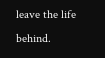leave the life behind.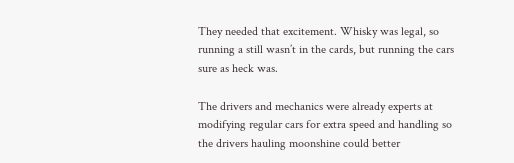They needed that excitement. Whisky was legal, so running a still wasn’t in the cards, but running the cars sure as heck was.

The drivers and mechanics were already experts at modifying regular cars for extra speed and handling so the drivers hauling moonshine could better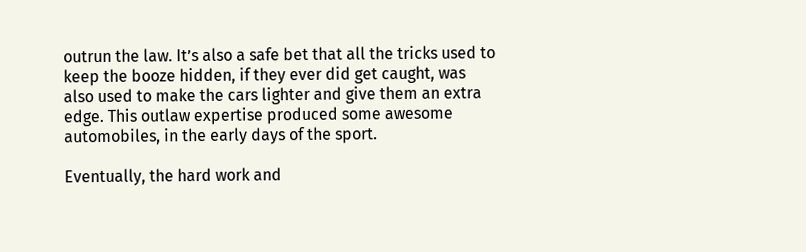outrun the law. It’s also a safe bet that all the tricks used to keep the booze hidden, if they ever did get caught, was also used to make the cars lighter and give them an extra edge. This outlaw expertise produced some awesome automobiles, in the early days of the sport.

Eventually, the hard work and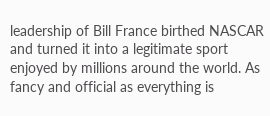leadership of Bill France birthed NASCAR and turned it into a legitimate sport enjoyed by millions around the world. As fancy and official as everything is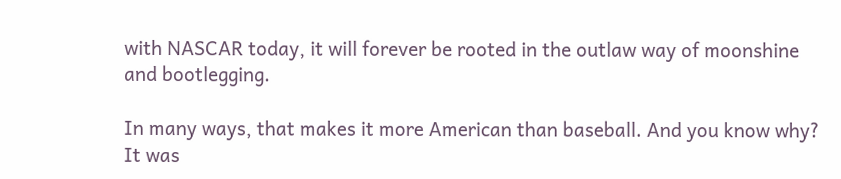with NASCAR today, it will forever be rooted in the outlaw way of moonshine and bootlegging.

In many ways, that makes it more American than baseball. And you know why? It was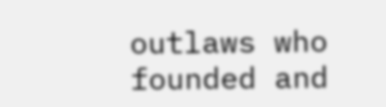outlaws who founded and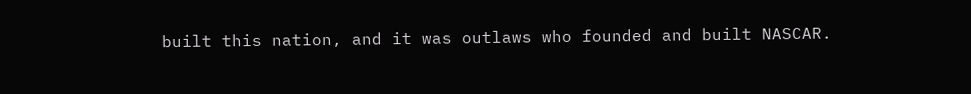built this nation, and it was outlaws who founded and built NASCAR.